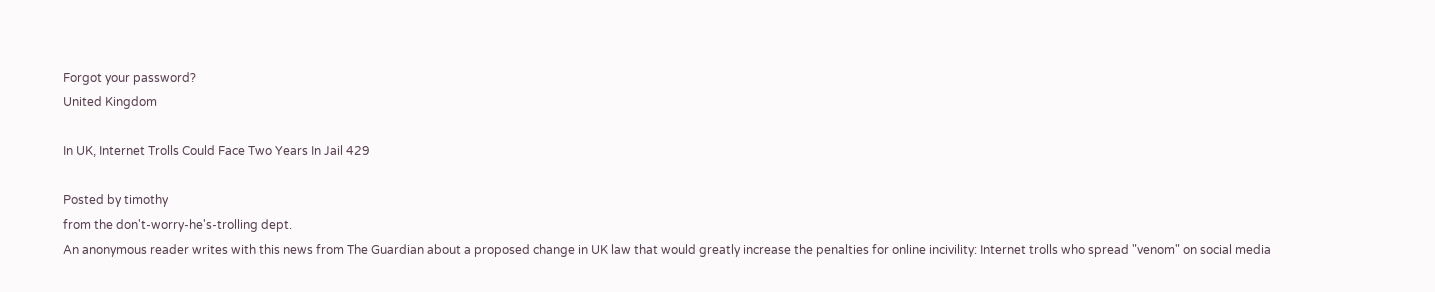Forgot your password?
United Kingdom

In UK, Internet Trolls Could Face Two Years In Jail 429

Posted by timothy
from the don't-worry-he's-trolling dept.
An anonymous reader writes with this news from The Guardian about a proposed change in UK law that would greatly increase the penalties for online incivility: Internet trolls who spread "venom" on social media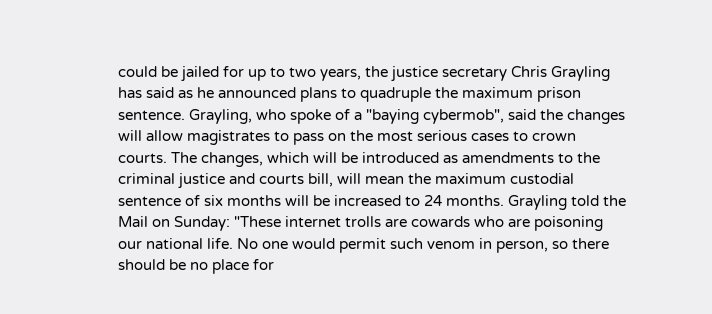could be jailed for up to two years, the justice secretary Chris Grayling has said as he announced plans to quadruple the maximum prison sentence. Grayling, who spoke of a "baying cybermob", said the changes will allow magistrates to pass on the most serious cases to crown courts. The changes, which will be introduced as amendments to the criminal justice and courts bill, will mean the maximum custodial sentence of six months will be increased to 24 months. Grayling told the Mail on Sunday: "These internet trolls are cowards who are poisoning our national life. No one would permit such venom in person, so there should be no place for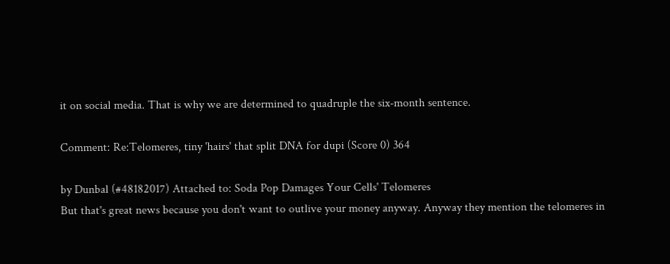it on social media. That is why we are determined to quadruple the six-month sentence.

Comment: Re:Telomeres, tiny 'hairs' that split DNA for dupi (Score 0) 364

by Dunbal (#48182017) Attached to: Soda Pop Damages Your Cells' Telomeres
But that's great news because you don't want to outlive your money anyway. Anyway they mention the telomeres in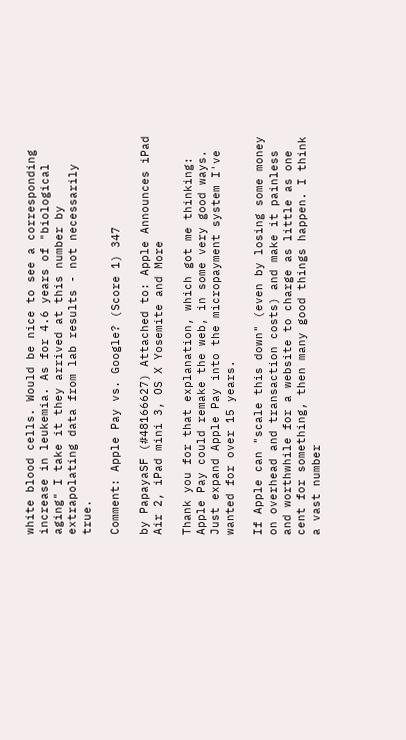white blood cells. Would be nice to see a corresponding increase in leukemia. As for 4.6 years of "biological aging" I take it they arrived at this number by extrapolating data from lab results - not necessarily true.

Comment: Apple Pay vs. Google? (Score 1) 347

by PapayaSF (#48166627) Attached to: Apple Announces iPad Air 2, iPad mini 3, OS X Yosemite and More

Thank you for that explanation, which got me thinking: Apple Pay could remake the web, in some very good ways. Just expand Apple Pay into the micropayment system I've wanted for over 15 years.

If Apple can "scale this down" (even by losing some money on overhead and transaction costs) and make it painless and worthwhile for a website to charge as little as one cent for something, then many good things happen. I think a vast number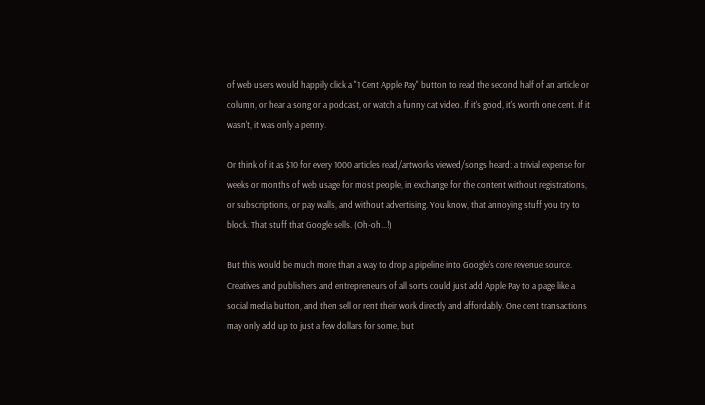of web users would happily click a "1 Cent Apple Pay" button to read the second half of an article or column, or hear a song or a podcast, or watch a funny cat video. If it's good, it's worth one cent. If it wasn't, it was only a penny.

Or think of it as $10 for every 1000 articles read/artworks viewed/songs heard: a trivial expense for weeks or months of web usage for most people, in exchange for the content without registrations, or subscriptions, or pay walls, and without advertising. You know, that annoying stuff you try to block. That stuff that Google sells. (Oh-oh...!)

But this would be much more than a way to drop a pipeline into Google's core revenue source. Creatives and publishers and entrepreneurs of all sorts could just add Apple Pay to a page like a social media button, and then sell or rent their work directly and affordably. One cent transactions may only add up to just a few dollars for some, but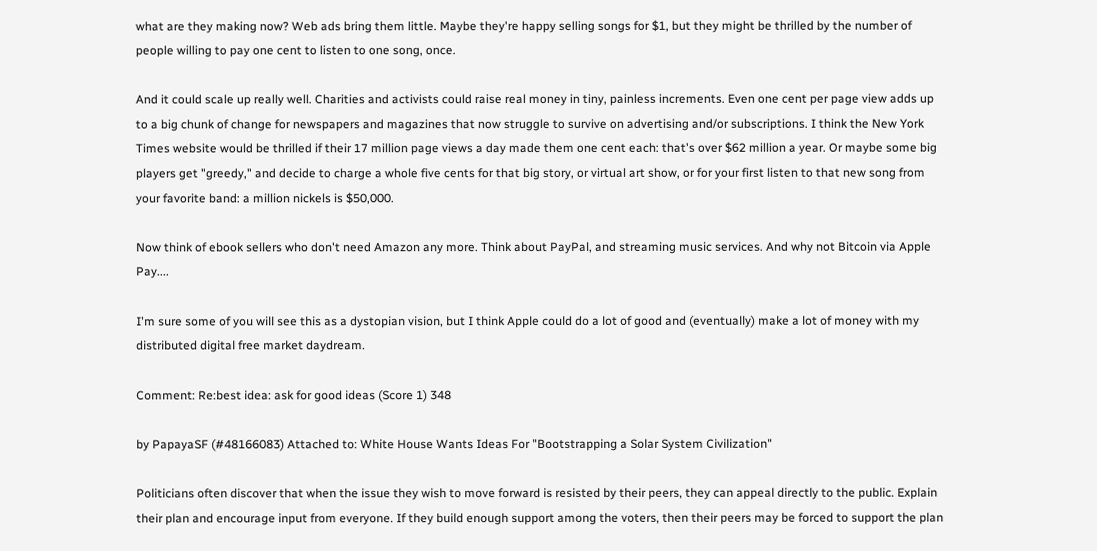what are they making now? Web ads bring them little. Maybe they're happy selling songs for $1, but they might be thrilled by the number of people willing to pay one cent to listen to one song, once.

And it could scale up really well. Charities and activists could raise real money in tiny, painless increments. Even one cent per page view adds up to a big chunk of change for newspapers and magazines that now struggle to survive on advertising and/or subscriptions. I think the New York Times website would be thrilled if their 17 million page views a day made them one cent each: that's over $62 million a year. Or maybe some big players get "greedy," and decide to charge a whole five cents for that big story, or virtual art show, or for your first listen to that new song from your favorite band: a million nickels is $50,000.

Now think of ebook sellers who don't need Amazon any more. Think about PayPal, and streaming music services. And why not Bitcoin via Apple Pay....

I'm sure some of you will see this as a dystopian vision, but I think Apple could do a lot of good and (eventually) make a lot of money with my distributed digital free market daydream.

Comment: Re:best idea: ask for good ideas (Score 1) 348

by PapayaSF (#48166083) Attached to: White House Wants Ideas For "Bootstrapping a Solar System Civilization"

Politicians often discover that when the issue they wish to move forward is resisted by their peers, they can appeal directly to the public. Explain their plan and encourage input from everyone. If they build enough support among the voters, then their peers may be forced to support the plan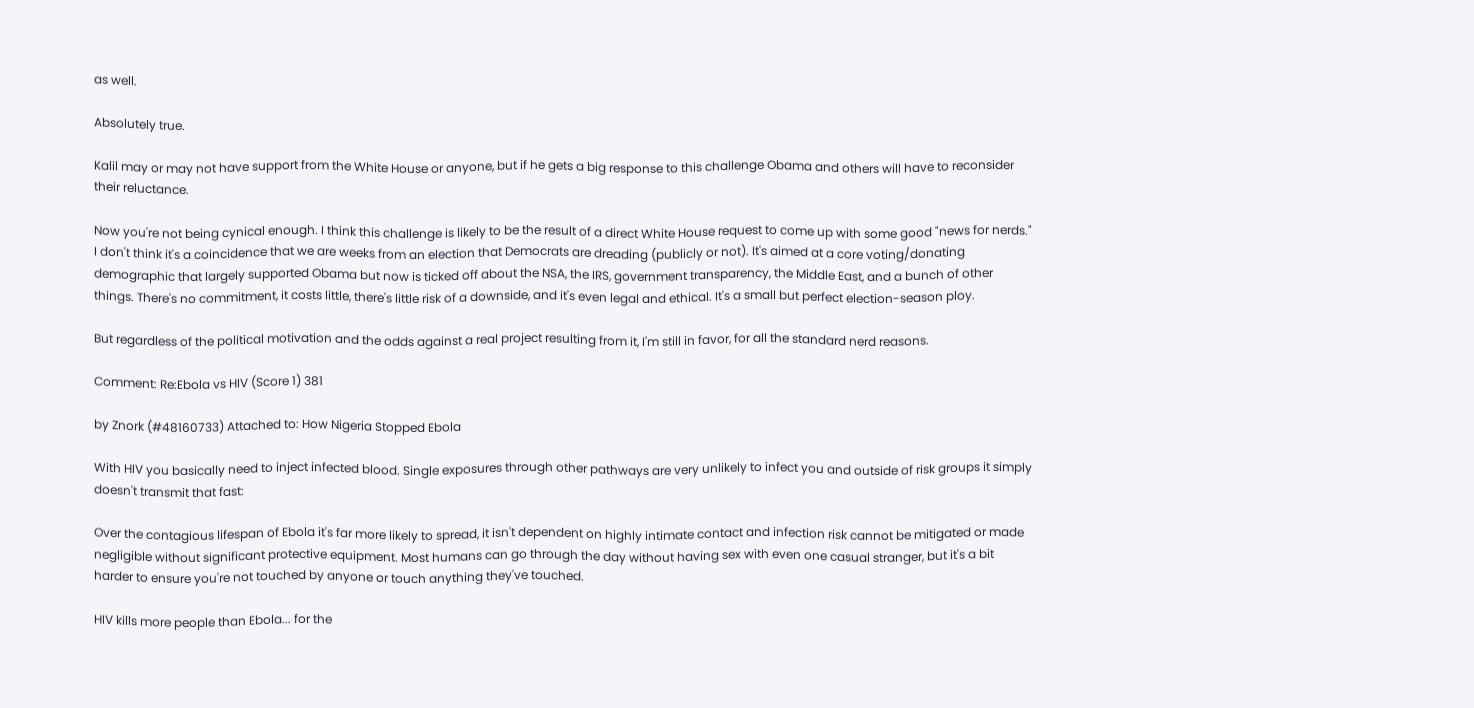as well.

Absolutely true.

Kalil may or may not have support from the White House or anyone, but if he gets a big response to this challenge Obama and others will have to reconsider their reluctance.

Now you're not being cynical enough. I think this challenge is likely to be the result of a direct White House request to come up with some good "news for nerds." I don't think it's a coincidence that we are weeks from an election that Democrats are dreading (publicly or not). It's aimed at a core voting/donating demographic that largely supported Obama but now is ticked off about the NSA, the IRS, government transparency, the Middle East, and a bunch of other things. There's no commitment, it costs little, there's little risk of a downside, and it's even legal and ethical. It's a small but perfect election-season ploy.

But regardless of the political motivation and the odds against a real project resulting from it, I'm still in favor, for all the standard nerd reasons.

Comment: Re:Ebola vs HIV (Score 1) 381

by Znork (#48160733) Attached to: How Nigeria Stopped Ebola

With HIV you basically need to inject infected blood. Single exposures through other pathways are very unlikely to infect you and outside of risk groups it simply doesn't transmit that fast:

Over the contagious lifespan of Ebola it's far more likely to spread, it isn't dependent on highly intimate contact and infection risk cannot be mitigated or made negligible without significant protective equipment. Most humans can go through the day without having sex with even one casual stranger, but it's a bit harder to ensure you're not touched by anyone or touch anything they've touched.

HIV kills more people than Ebola... for the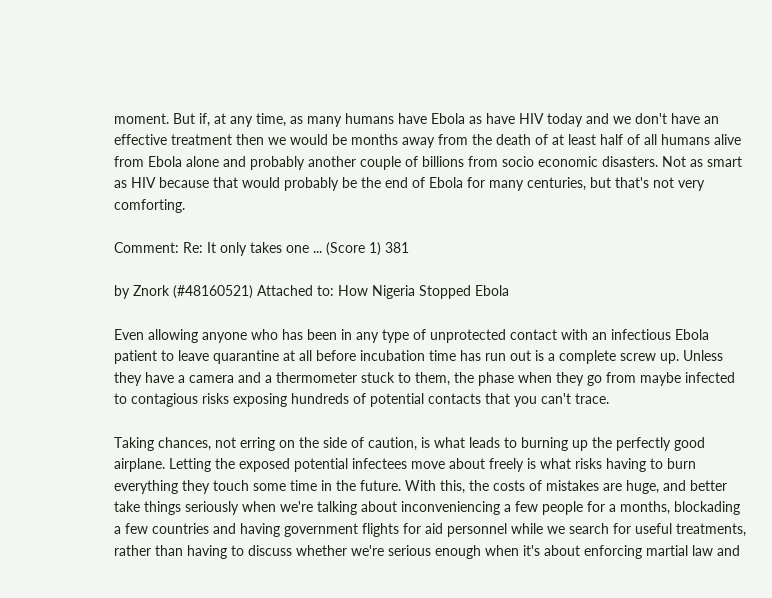moment. But if, at any time, as many humans have Ebola as have HIV today and we don't have an effective treatment then we would be months away from the death of at least half of all humans alive from Ebola alone and probably another couple of billions from socio economic disasters. Not as smart as HIV because that would probably be the end of Ebola for many centuries, but that's not very comforting.

Comment: Re: It only takes one ... (Score 1) 381

by Znork (#48160521) Attached to: How Nigeria Stopped Ebola

Even allowing anyone who has been in any type of unprotected contact with an infectious Ebola patient to leave quarantine at all before incubation time has run out is a complete screw up. Unless they have a camera and a thermometer stuck to them, the phase when they go from maybe infected to contagious risks exposing hundreds of potential contacts that you can't trace.

Taking chances, not erring on the side of caution, is what leads to burning up the perfectly good airplane. Letting the exposed potential infectees move about freely is what risks having to burn everything they touch some time in the future. With this, the costs of mistakes are huge, and better take things seriously when we're talking about inconveniencing a few people for a months, blockading a few countries and having government flights for aid personnel while we search for useful treatments, rather than having to discuss whether we're serious enough when it's about enforcing martial law and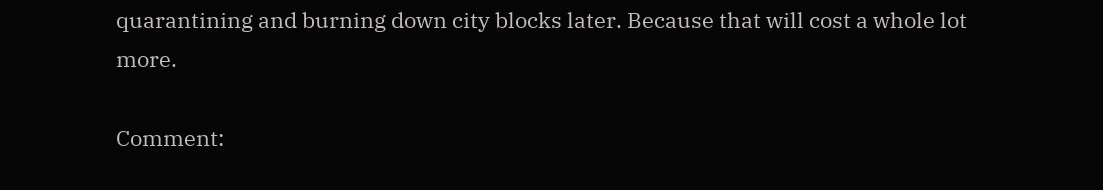quarantining and burning down city blocks later. Because that will cost a whole lot more.

Comment: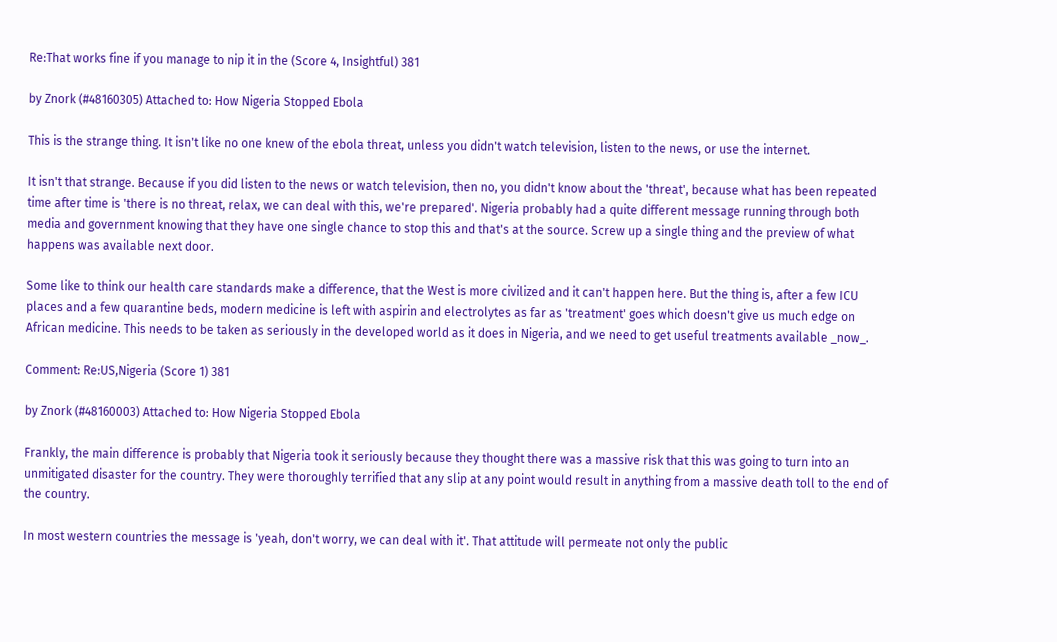Re:That works fine if you manage to nip it in the (Score 4, Insightful) 381

by Znork (#48160305) Attached to: How Nigeria Stopped Ebola

This is the strange thing. It isn't like no one knew of the ebola threat, unless you didn't watch television, listen to the news, or use the internet.

It isn't that strange. Because if you did listen to the news or watch television, then no, you didn't know about the 'threat', because what has been repeated time after time is 'there is no threat, relax, we can deal with this, we're prepared'. Nigeria probably had a quite different message running through both media and government knowing that they have one single chance to stop this and that's at the source. Screw up a single thing and the preview of what happens was available next door.

Some like to think our health care standards make a difference, that the West is more civilized and it can't happen here. But the thing is, after a few ICU places and a few quarantine beds, modern medicine is left with aspirin and electrolytes as far as 'treatment' goes which doesn't give us much edge on African medicine. This needs to be taken as seriously in the developed world as it does in Nigeria, and we need to get useful treatments available _now_.

Comment: Re:US,Nigeria (Score 1) 381

by Znork (#48160003) Attached to: How Nigeria Stopped Ebola

Frankly, the main difference is probably that Nigeria took it seriously because they thought there was a massive risk that this was going to turn into an unmitigated disaster for the country. They were thoroughly terrified that any slip at any point would result in anything from a massive death toll to the end of the country.

In most western countries the message is 'yeah, don't worry, we can deal with it'. That attitude will permeate not only the public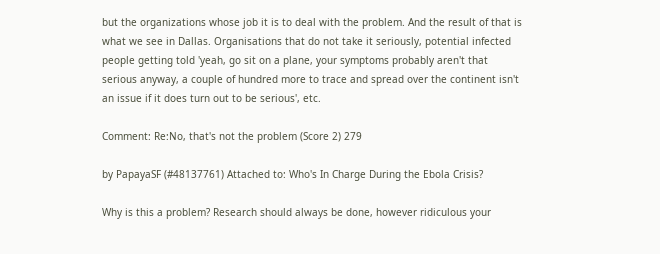but the organizations whose job it is to deal with the problem. And the result of that is what we see in Dallas. Organisations that do not take it seriously, potential infected people getting told 'yeah, go sit on a plane, your symptoms probably aren't that serious anyway, a couple of hundred more to trace and spread over the continent isn't an issue if it does turn out to be serious', etc.

Comment: Re:No, that's not the problem (Score 2) 279

by PapayaSF (#48137761) Attached to: Who's In Charge During the Ebola Crisis?

Why is this a problem? Research should always be done, however ridiculous your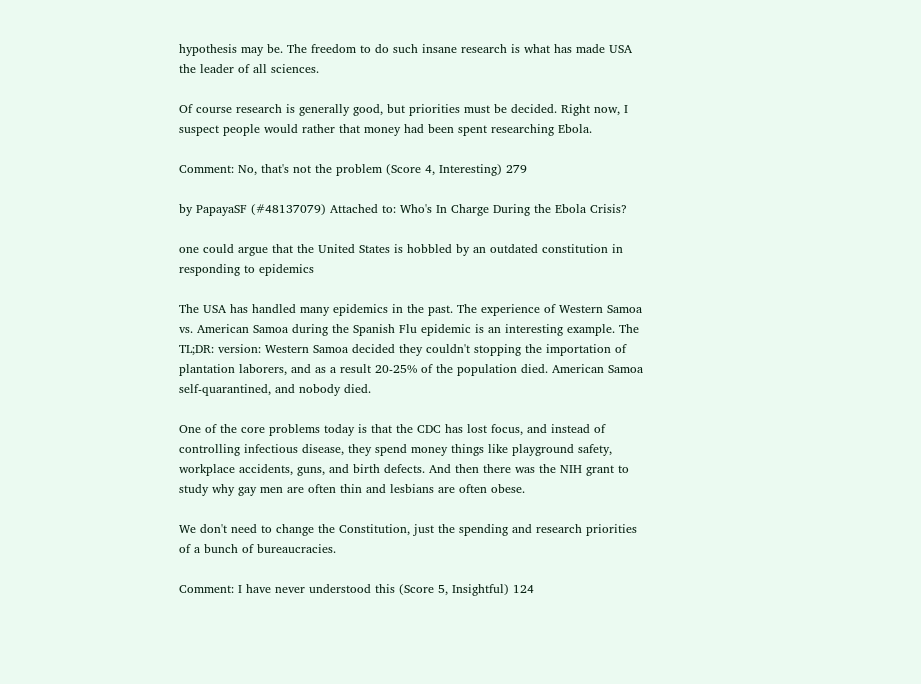hypothesis may be. The freedom to do such insane research is what has made USA the leader of all sciences.

Of course research is generally good, but priorities must be decided. Right now, I suspect people would rather that money had been spent researching Ebola.

Comment: No, that's not the problem (Score 4, Interesting) 279

by PapayaSF (#48137079) Attached to: Who's In Charge During the Ebola Crisis?

one could argue that the United States is hobbled by an outdated constitution in responding to epidemics

The USA has handled many epidemics in the past. The experience of Western Samoa vs. American Samoa during the Spanish Flu epidemic is an interesting example. The TL;DR: version: Western Samoa decided they couldn't stopping the importation of plantation laborers, and as a result 20-25% of the population died. American Samoa self-quarantined, and nobody died.

One of the core problems today is that the CDC has lost focus, and instead of controlling infectious disease, they spend money things like playground safety, workplace accidents, guns, and birth defects. And then there was the NIH grant to study why gay men are often thin and lesbians are often obese.

We don't need to change the Constitution, just the spending and research priorities of a bunch of bureaucracies.

Comment: I have never understood this (Score 5, Insightful) 124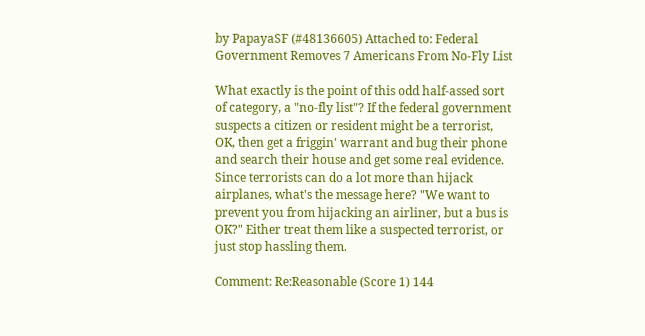by PapayaSF (#48136605) Attached to: Federal Government Removes 7 Americans From No-Fly List

What exactly is the point of this odd half-assed sort of category, a "no-fly list"? If the federal government suspects a citizen or resident might be a terrorist, OK, then get a friggin' warrant and bug their phone and search their house and get some real evidence. Since terrorists can do a lot more than hijack airplanes, what's the message here? "We want to prevent you from hijacking an airliner, but a bus is OK?" Either treat them like a suspected terrorist, or just stop hassling them.

Comment: Re:Reasonable (Score 1) 144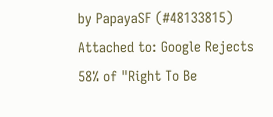by PapayaSF (#48133815) Attached to: Google Rejects 58% of "Right To Be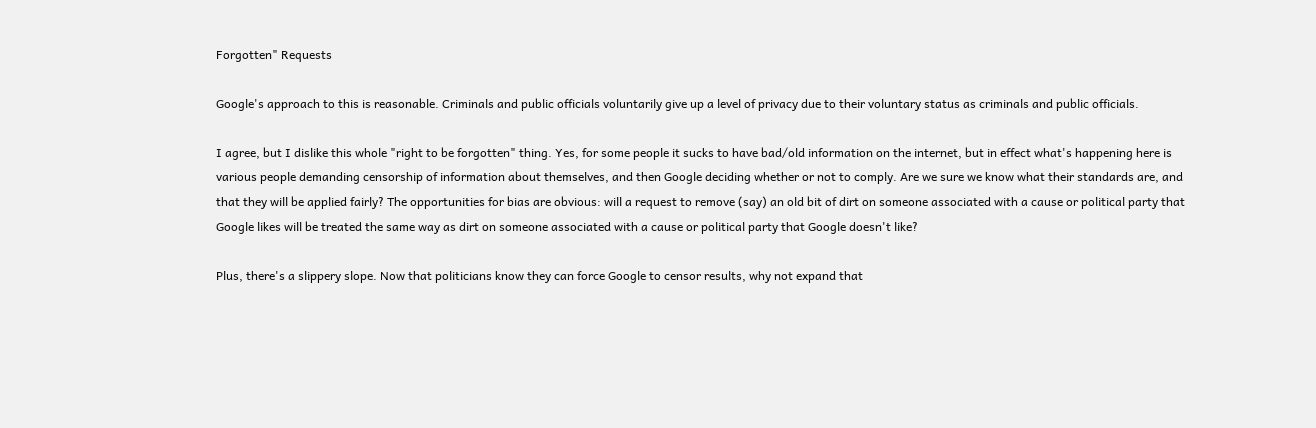Forgotten" Requests

Google's approach to this is reasonable. Criminals and public officials voluntarily give up a level of privacy due to their voluntary status as criminals and public officials.

I agree, but I dislike this whole "right to be forgotten" thing. Yes, for some people it sucks to have bad/old information on the internet, but in effect what's happening here is various people demanding censorship of information about themselves, and then Google deciding whether or not to comply. Are we sure we know what their standards are, and that they will be applied fairly? The opportunities for bias are obvious: will a request to remove (say) an old bit of dirt on someone associated with a cause or political party that Google likes will be treated the same way as dirt on someone associated with a cause or political party that Google doesn't like?

Plus, there's a slippery slope. Now that politicians know they can force Google to censor results, why not expand that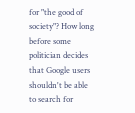for "the good of society"? How long before some politician decides that Google users shouldn't be able to search for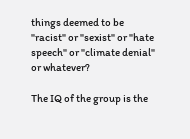things deemed to be "racist" or "sexist" or "hate speech" or "climate denial" or whatever?

The IQ of the group is the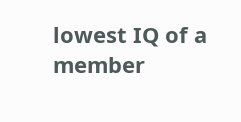lowest IQ of a member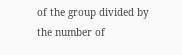of the group divided by the number of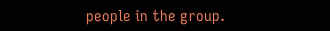people in the group.